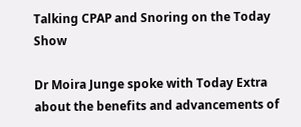Talking CPAP and Snoring on the Today Show

Dr Moira Junge spoke with Today Extra about the benefits and advancements of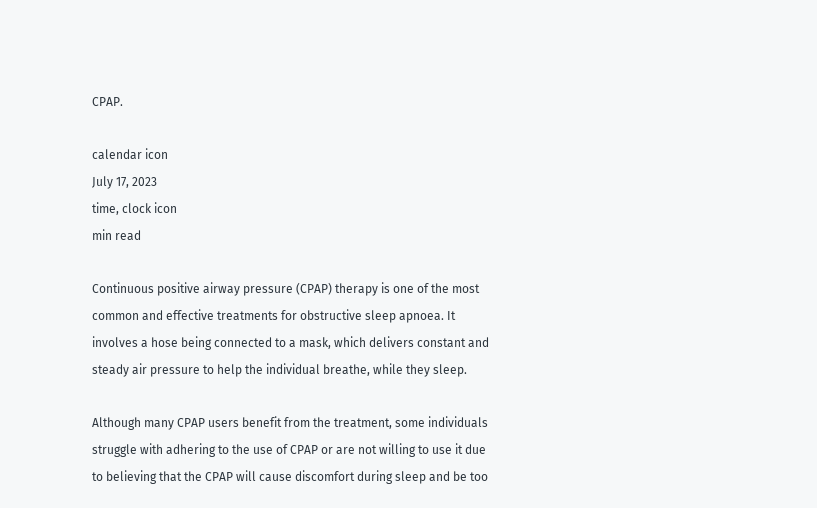CPAP.

calendar icon
July 17, 2023
time, clock icon
min read

Continuous positive airway pressure (CPAP) therapy is one of the most common and effective treatments for obstructive sleep apnoea. It involves a hose being connected to a mask, which delivers constant and steady air pressure to help the individual breathe, while they sleep.

Although many CPAP users benefit from the treatment, some individuals struggle with adhering to the use of CPAP or are not willing to use it due to believing that the CPAP will cause discomfort during sleep and be too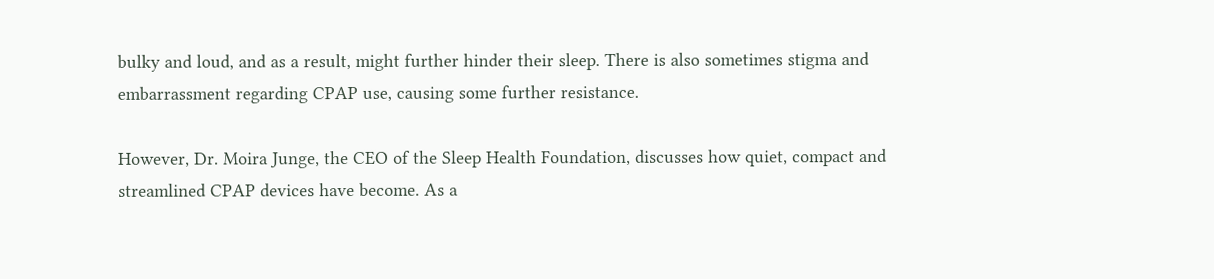bulky and loud, and as a result, might further hinder their sleep. There is also sometimes stigma and embarrassment regarding CPAP use, causing some further resistance.

However, Dr. Moira Junge, the CEO of the Sleep Health Foundation, discusses how quiet, compact and streamlined CPAP devices have become. As a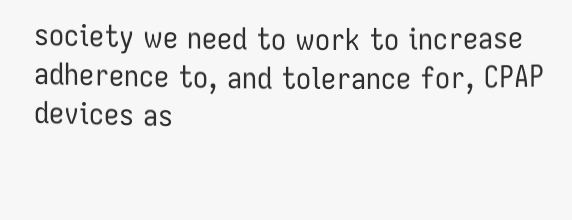society we need to work to increase adherence to, and tolerance for, CPAP devices as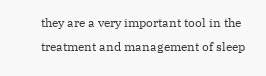they are a very important tool in the treatment and management of sleep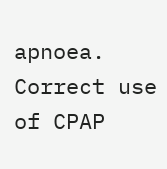apnoea. Correct use of CPAP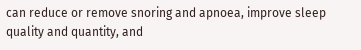can reduce or remove snoring and apnoea, improve sleep quality and quantity, and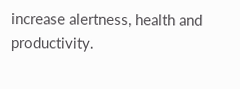increase alertness, health and productivity.